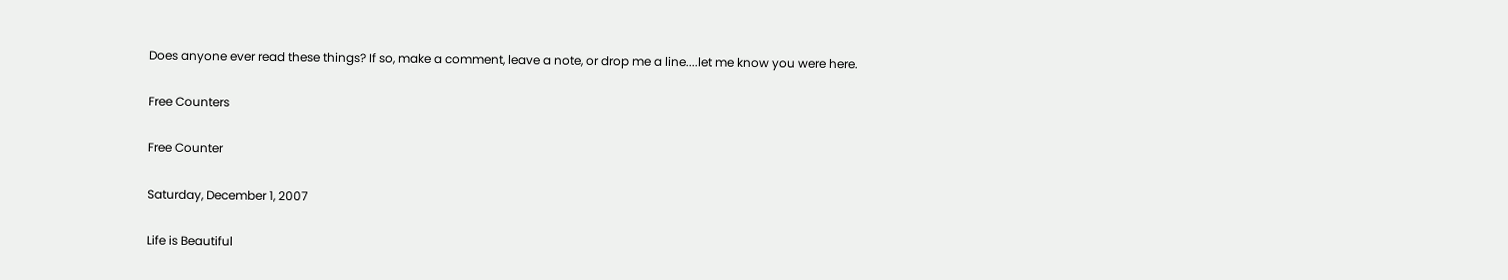Does anyone ever read these things? If so, make a comment, leave a note, or drop me a line....let me know you were here.

Free Counters

Free Counter

Saturday, December 1, 2007

Life is Beautiful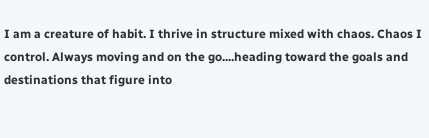I am a creature of habit. I thrive in structure mixed with chaos. Chaos I control. Always moving and on the go....heading toward the goals and destinations that figure into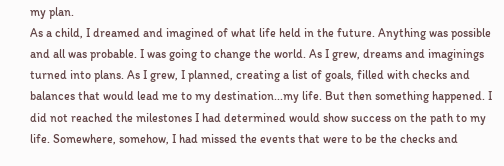my plan.
As a child, I dreamed and imagined of what life held in the future. Anything was possible and all was probable. I was going to change the world. As I grew, dreams and imaginings turned into plans. As I grew, I planned, creating a list of goals, filled with checks and balances that would lead me to my destination...my life. But then something happened. I did not reached the milestones I had determined would show success on the path to my life. Somewhere, somehow, I had missed the events that were to be the checks and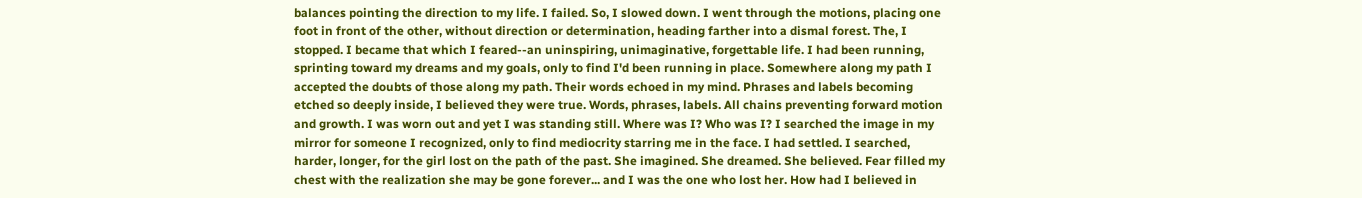balances pointing the direction to my life. I failed. So, I slowed down. I went through the motions, placing one foot in front of the other, without direction or determination, heading farther into a dismal forest. The, I stopped. I became that which I feared--an uninspiring, unimaginative, forgettable life. I had been running, sprinting toward my dreams and my goals, only to find I'd been running in place. Somewhere along my path I accepted the doubts of those along my path. Their words echoed in my mind. Phrases and labels becoming etched so deeply inside, I believed they were true. Words, phrases, labels. All chains preventing forward motion and growth. I was worn out and yet I was standing still. Where was I? Who was I? I searched the image in my mirror for someone I recognized, only to find mediocrity starring me in the face. I had settled. I searched, harder, longer, for the girl lost on the path of the past. She imagined. She dreamed. She believed. Fear filled my chest with the realization she may be gone forever... and I was the one who lost her. How had I believed in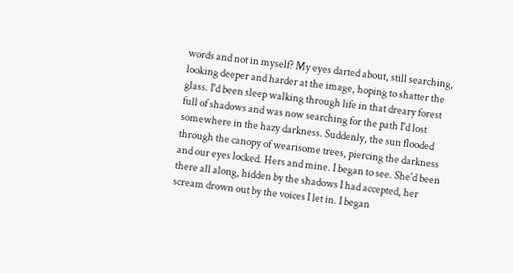words and not in myself? My eyes darted about, still searching, looking deeper and harder at the image, hoping to shatter the glass. I'd been sleep walking through life in that dreary forest full of shadows and was now searching for the path I'd lost somewhere in the hazy darkness. Suddenly, the sun flooded through the canopy of wearisome trees, piercing the darkness and our eyes locked. Hers and mine. I began to see. She'd been there all along, hidden by the shadows I had accepted, her scream drown out by the voices I let in. I began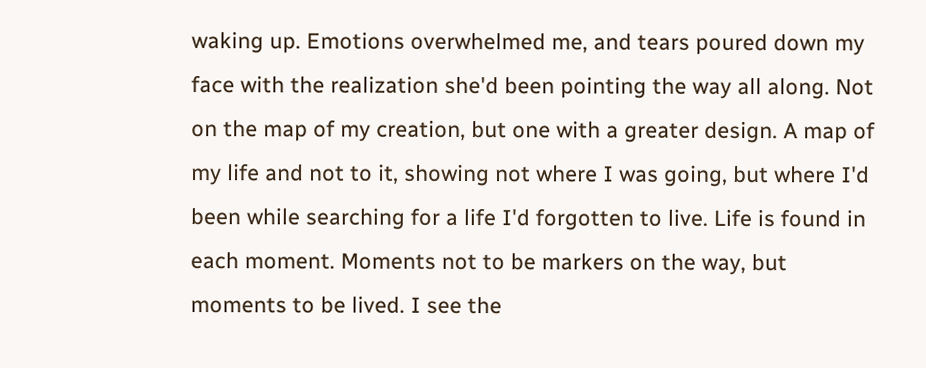waking up. Emotions overwhelmed me, and tears poured down my face with the realization she'd been pointing the way all along. Not on the map of my creation, but one with a greater design. A map of my life and not to it, showing not where I was going, but where I'd been while searching for a life I'd forgotten to live. Life is found in each moment. Moments not to be markers on the way, but moments to be lived. I see the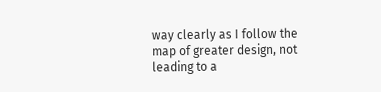way clearly as I follow the map of greater design, not leading to a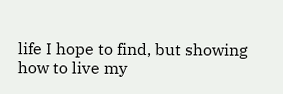life I hope to find, but showing how to live my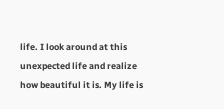life. I look around at this unexpected life and realize how beautiful it is. My life is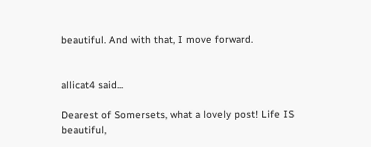beautiful. And with that, I move forward.


allicat4 said...

Dearest of Somersets, what a lovely post! Life IS beautiful,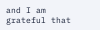and I am grateful that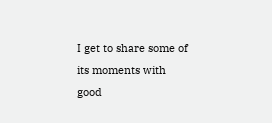I get to share some of its moments with good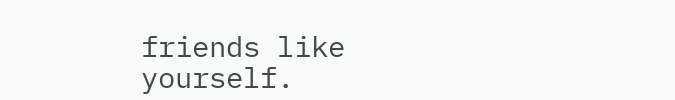friends like yourself.